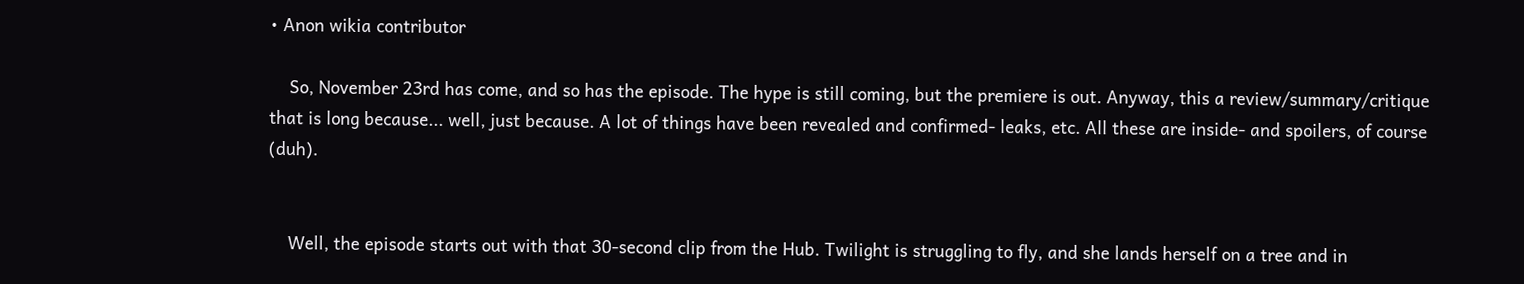• Anon wikia contributor

    So, November 23rd has come, and so has the episode. The hype is still coming, but the premiere is out. Anyway, this a review/summary/critique that is long because... well, just because. A lot of things have been revealed and confirmed- leaks, etc. All these are inside- and spoilers, of course (duh).


    Well, the episode starts out with that 30-second clip from the Hub. Twilight is struggling to fly, and she lands herself on a tree and in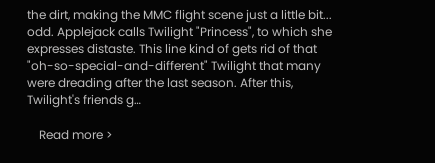the dirt, making the MMC flight scene just a little bit... odd. Applejack calls Twilight "Princess", to which she expresses distaste. This line kind of gets rid of that "oh-so-special-and-different" Twilight that many were dreading after the last season. After this, Twilight's friends g…

    Read more >